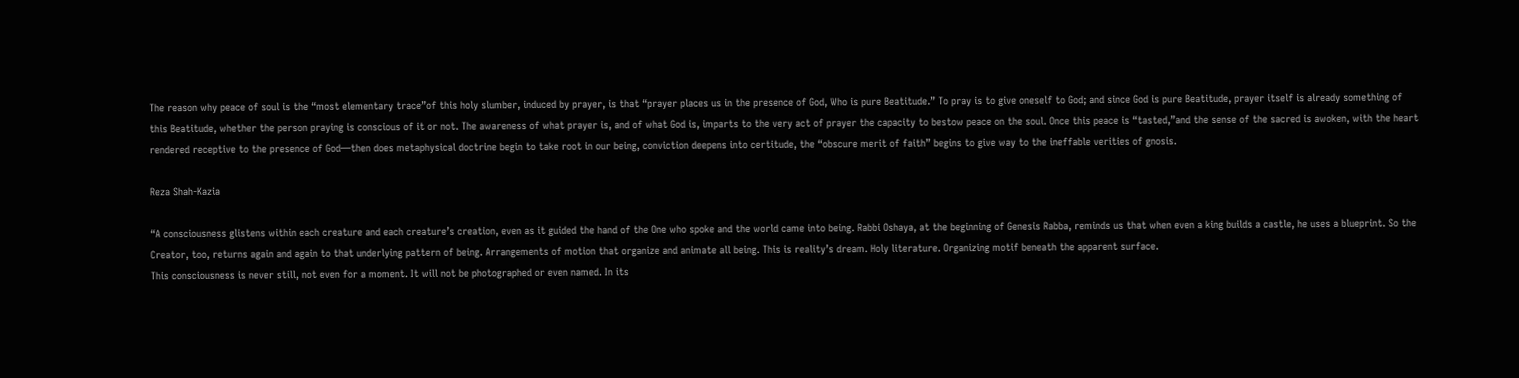The reason why peace of soul is the “most elementary trace”of this holy slumber, induced by prayer, is that “prayer places us in the presence of God, Who is pure Beatitude.” To pray is to give oneself to God; and since God is pure Beatitude, prayer itself is already something of this Beatitude, whether the person praying is conscious of it or not. The awareness of what prayer is, and of what God is, imparts to the very act of prayer the capacity to bestow peace on the soul. Once this peace is “tasted,”and the sense of the sacred is awoken, with the heart rendered receptive to the presence of God—then does metaphysical doctrine begin to take root in our being, conviction deepens into certitude, the “obscure merit of faith” begins to give way to the ineffable verities of gnosis.

Reza Shah-Kazia

“A consciousness glistens within each creature and each creature’s creation, even as it guided the hand of the One who spoke and the world came into being. Rabbi Oshaya, at the beginning of Genesis Rabba, reminds us that when even a king builds a castle, he uses a blueprint. So the Creator, too, returns again and again to that underlying pattern of being. Arrangements of motion that organize and animate all being. This is reality’s dream. Holy literature. Organizing motif beneath the apparent surface.
This consciousness is never still, not even for a moment. It will not be photographed or even named. In its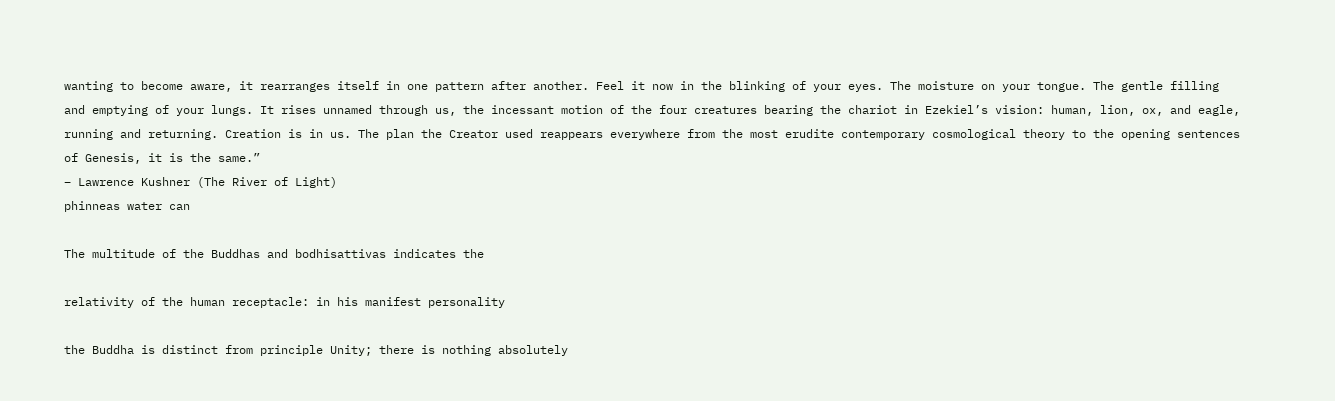wanting to become aware, it rearranges itself in one pattern after another. Feel it now in the blinking of your eyes. The moisture on your tongue. The gentle filling and emptying of your lungs. It rises unnamed through us, the incessant motion of the four creatures bearing the chariot in Ezekiel’s vision: human, lion, ox, and eagle, running and returning. Creation is in us. The plan the Creator used reappears everywhere from the most erudite contemporary cosmological theory to the opening sentences of Genesis, it is the same.”
– Lawrence Kushner (The River of Light)
phinneas water can

The multitude of the Buddhas and bodhisattivas indicates the

relativity of the human receptacle: in his manifest personality

the Buddha is distinct from principle Unity; there is nothing absolutely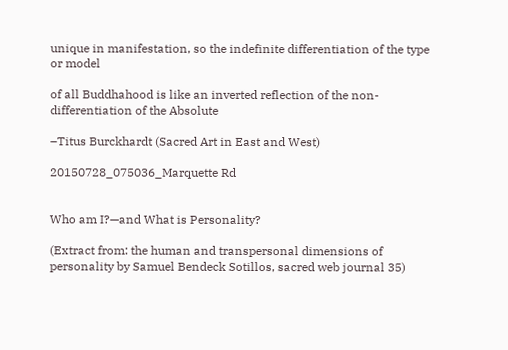unique in manifestation, so the indefinite differentiation of the type or model

of all Buddhahood is like an inverted reflection of the non-differentiation of the Absolute

–Titus Burckhardt (Sacred Art in East and West)

20150728_075036_Marquette Rd


Who am I?—and What is Personality?

(Extract from: the human and transpersonal dimensions of personality by Samuel Bendeck Sotillos, sacred web journal 35)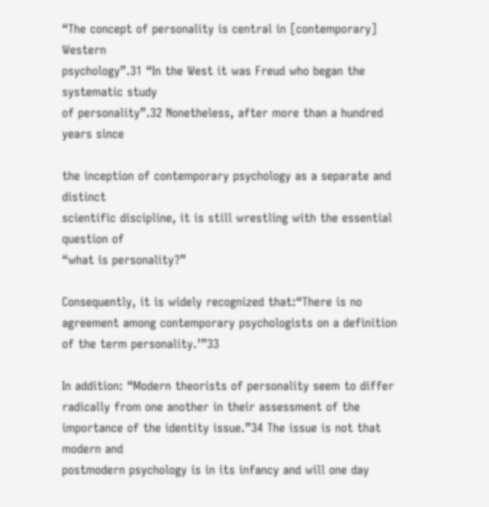“The concept of personality is central in [contemporary] Western
psychology”.31 “In the West it was Freud who began the systematic study
of personality”.32 Nonetheless, after more than a hundred years since

the inception of contemporary psychology as a separate and distinct
scientific discipline, it is still wrestling with the essential question of
“what is personality?”

Consequently, it is widely recognized that:“There is no agreement among contemporary psychologists on a definition of the term personality.’”33

In addition: “Modern theorists of personality seem to differ radically from one another in their assessment of the
importance of the identity issue.”34 The issue is not that modern and
postmodern psychology is in its infancy and will one day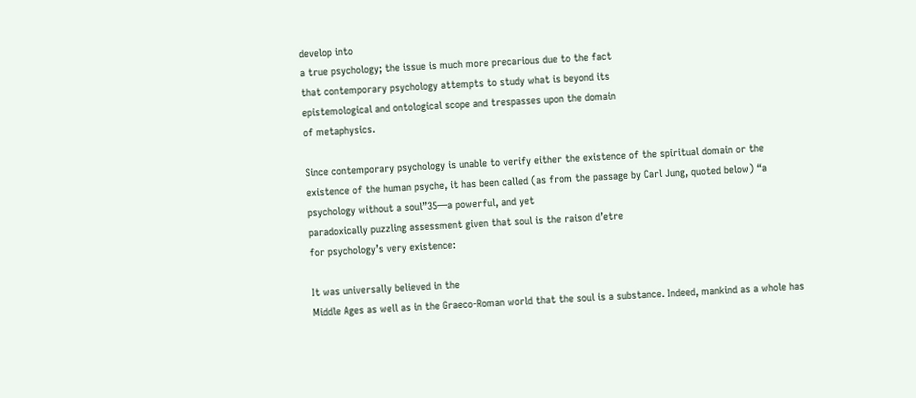develop into
a true psychology; the issue is much more precarious due to the fact
that contemporary psychology attempts to study what is beyond its
epistemological and ontological scope and trespasses upon the domain
of metaphysics.

Since contemporary psychology is unable to verify either the existence of the spiritual domain or the existence of the human psyche, it has been called (as from the passage by Carl Jung, quoted below) “a psychology without a soul”35—a powerful, and yet
paradoxically puzzling assessment given that soul is the raison d’etre
for psychology’s very existence:

It was universally believed in the
Middle Ages as well as in the Graeco-Roman world that the soul is a substance. Indeed, mankind as a whole has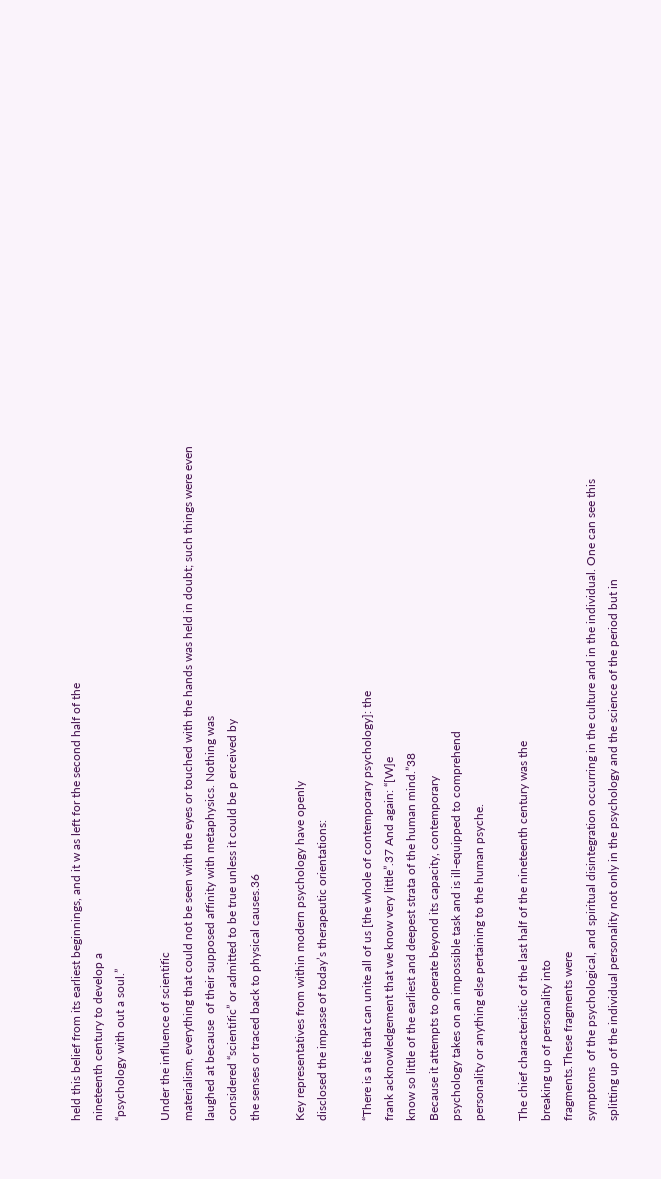held this belief from its earliest beginnings, and it w as left for the second half of the
nineteenth century to develop a
“psychology with out a soul.”

Under the influence of scientific
materialism, everything that could not be seen with the eyes or touched with the hands was held in doubt; such things were even laughed at because  of their supposed affinity with metaphysics. Nothing was
considered “scientific” or admitted to be true unless it could be p erceived by
the senses or traced back to physical causes.36

Key representatives from within modern psychology have openly
disclosed the impasse of today’s therapeutic orientations:

“There is a tie that can unite all of us [the whole of contemporary psychology]: the
frank acknowledgement that we know very little”.37 And again: “[W]e
know so little of the earliest and deepest strata of the human mind.”38
Because it attempts to operate beyond its capacity, contemporary
psychology takes on an impossible task and is ill-equipped to comprehend
personality or anything else pertaining to the human psyche.

The chief characteristic of the last half of the nineteenth century was the
breaking up of personality into
fragments.These fragments were
symptoms  of the psychological, and spiritual disintegration occurring in the culture and in the individual. One can see this splitting up of the individual personality not only in the psychology and the science of the period but in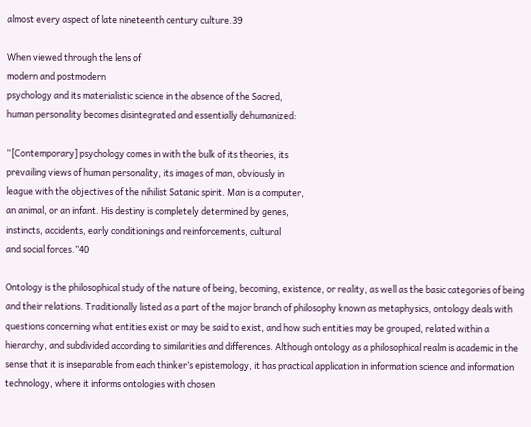almost every aspect of late nineteenth century culture.39

When viewed through the lens of
modern and postmodern
psychology and its materialistic science in the absence of the Sacred,
human personality becomes disintegrated and essentially dehumanized:

“[Contemporary] psychology comes in with the bulk of its theories, its
prevailing views of human personality, its images of man, obviously in
league with the objectives of the nihilist Satanic spirit. Man is a computer,
an animal, or an infant. His destiny is completely determined by genes,
instincts, accidents, early conditionings and reinforcements, cultural
and social forces.”40

Ontology is the philosophical study of the nature of being, becoming, existence, or reality, as well as the basic categories of being and their relations. Traditionally listed as a part of the major branch of philosophy known as metaphysics, ontology deals with questions concerning what entities exist or may be said to exist, and how such entities may be grouped, related within a hierarchy, and subdivided according to similarities and differences. Although ontology as a philosophical realm is academic in the sense that it is inseparable from each thinker’s epistemology, it has practical application in information science and information technology, where it informs ontologies with chosen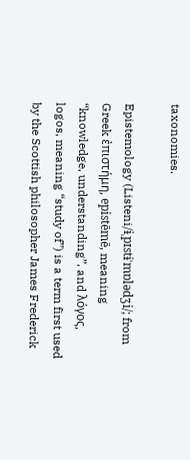taxonomies.

Epistemology (Listeni/ɨˌpɪstɨˈmɒlədʒi/; from Greek ἐπιστήμη, epistēmē, meaning “knowledge, understanding”, and λόγος, logos, meaning “study of”) is a term first used by the Scottish philosopher James Frederick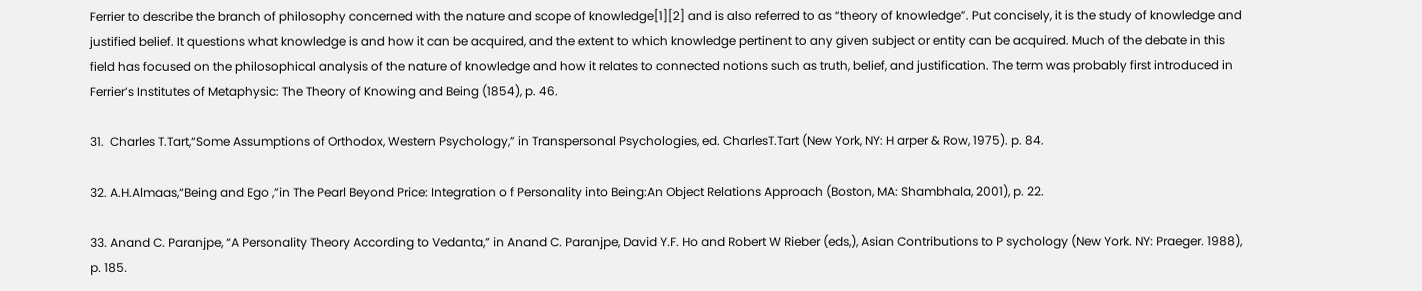Ferrier to describe the branch of philosophy concerned with the nature and scope of knowledge[1][2] and is also referred to as “theory of knowledge”. Put concisely, it is the study of knowledge and justified belief. It questions what knowledge is and how it can be acquired, and the extent to which knowledge pertinent to any given subject or entity can be acquired. Much of the debate in this field has focused on the philosophical analysis of the nature of knowledge and how it relates to connected notions such as truth, belief, and justification. The term was probably first introduced in Ferrier’s Institutes of Metaphysic: The Theory of Knowing and Being (1854), p. 46.

31.  Charles T.Tart,“Some Assumptions of Orthodox, Western Psychology,” in Transpersonal Psychologies, ed. CharlesT.Tart (New York, NY: H arper & Row, 1975). p. 84.

32. A.H.Almaas,“Being and Ego ,”in The Pearl Beyond Price: Integration o f Personality into Being:An Object Relations Approach (Boston, MA: Shambhala, 2001), p. 22.

33. Anand C. Paranjpe, “A Personality Theory According to Vedanta,” in Anand C. Paranjpe, David Y.F. Ho and Robert W Rieber (eds,), Asian Contributions to P sychology (New York. NY: Praeger. 1988), p. 185.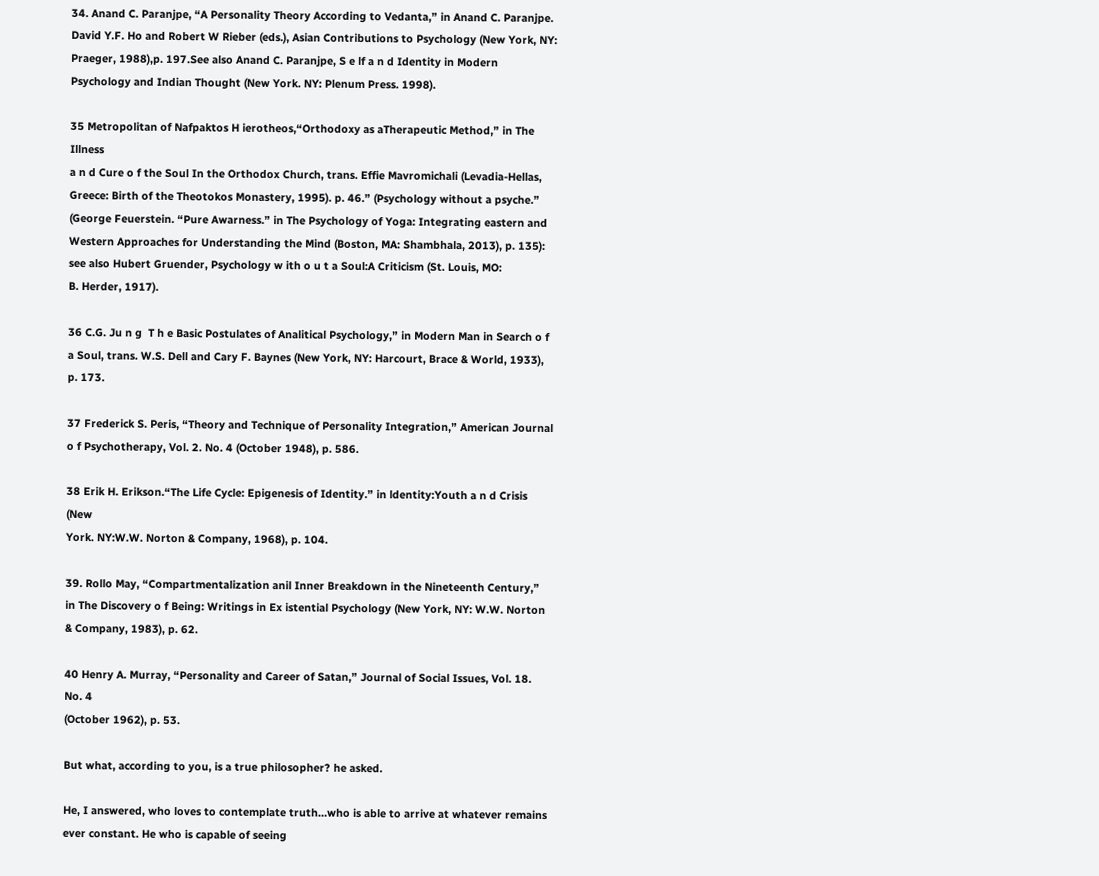34. Anand C. Paranjpe, “A Personality Theory According to Vedanta,” in Anand C. Paranjpe.
David Y.F. Ho and Robert W Rieber (eds.), Asian Contributions to Psychology (New York, NY: Praeger, 1988),p. 197.See also Anand C. Paranjpe, S e lf a n d Identity in Modern Psychology and Indian Thought (New York. NY: Plenum Press. 1998).

35 Metropolitan of Nafpaktos H ierotheos,“Orthodoxy as aTherapeutic Method,” in The Illness
a n d Cure o f the Soul In the Orthodox Church, trans. Effie Mavromichali (Levadia-Hellas,
Greece: Birth of the Theotokos Monastery, 1995). p. 46.” (Psychology without a psyche.”
(George Feuerstein. “Pure Awarness.” in The Psychology of Yoga: Integrating eastern and Western Approaches for Understanding the Mind (Boston, MA: Shambhala, 2013), p. 135): see also Hubert Gruender, Psychology w ith o u t a Soul:A Criticism (St. Louis, MO:
B. Herder, 1917).

36 C.G. Ju n g  T h e Basic Postulates of Analitical Psychology,” in Modern Man in Search o f a Soul, trans. W.S. Dell and Cary F. Baynes (New York, NY: Harcourt, Brace & World, 1933),
p. 173.

37 Frederick S. Peris, “Theory and Technique of Personality Integration,” American Journal
o f Psychotherapy, Vol. 2. No. 4 (October 1948), p. 586.

38 Erik H. Erikson.“The Life Cycle: Epigenesis of Identity.” in ldentity:Youth a n d Crisis (New
York. NY:W.W. Norton & Company, 1968), p. 104.

39. Rollo May, “Compartmentalization anil Inner Breakdown in the Nineteenth Century,” in The Discovery o f Being: Writings in Ex istential Psychology (New York, NY: W.W. Norton
& Company, 1983), p. 62.

40 Henry A. Murray, “Personality and Career of Satan,” Journal of Social Issues, Vol. 18. No. 4
(October 1962), p. 53.

But what, according to you, is a true philosopher? he asked.

He, I answered, who loves to contemplate truth…who is able to arrive at whatever remains ever constant. He who is capable of seeing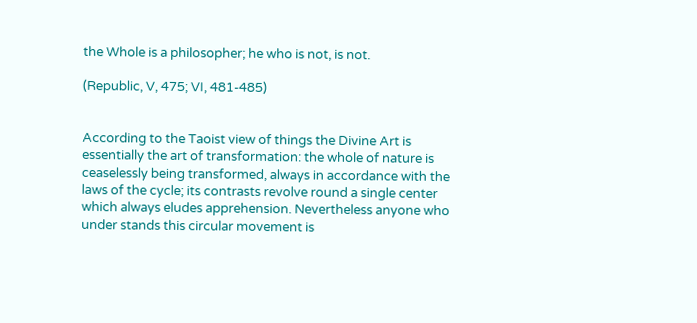the Whole is a philosopher; he who is not, is not.

(Republic, V, 475; VI, 481-485)


According to the Taoist view of things the Divine Art is essentially the art of transformation: the whole of nature is ceaselessly being transformed, always in accordance with the laws of the cycle; its contrasts revolve round a single center which always eludes apprehension. Nevertheless anyone who under stands this circular movement is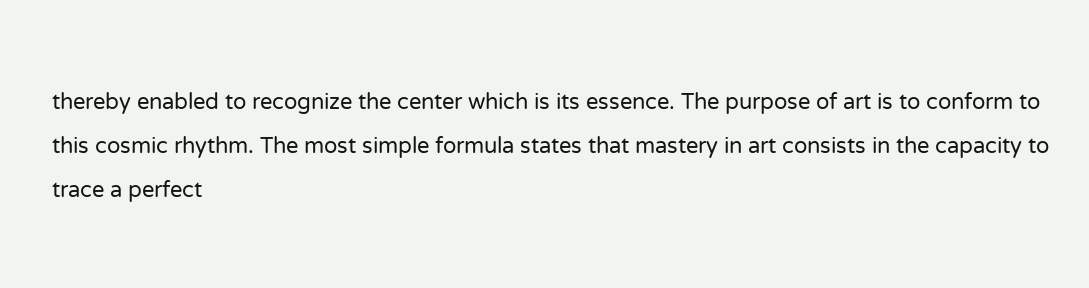thereby enabled to recognize the center which is its essence. The purpose of art is to conform to this cosmic rhythm. The most simple formula states that mastery in art consists in the capacity to trace a perfect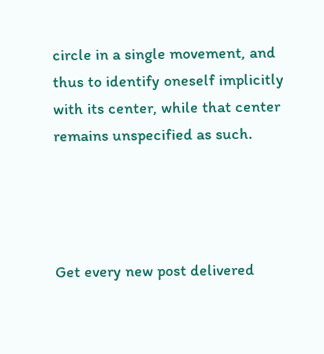circle in a single movement, and thus to identify oneself implicitly with its center, while that center remains unspecified as such.




Get every new post delivered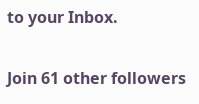to your Inbox.

Join 61 other followers